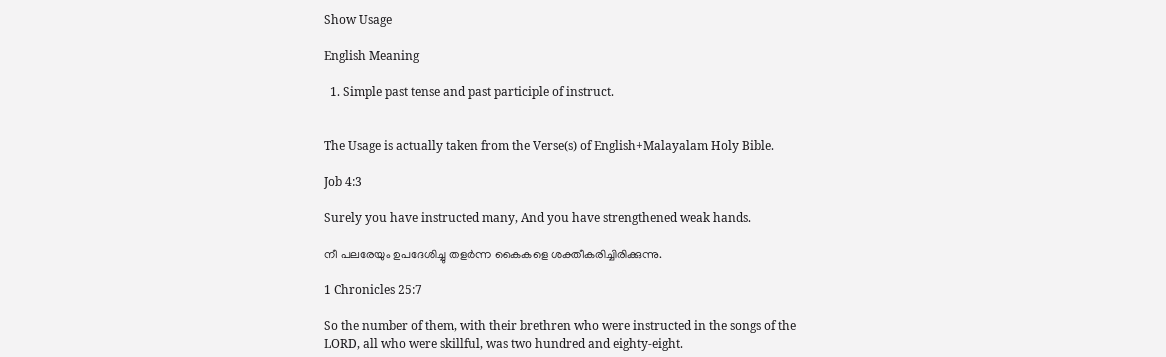Show Usage

English Meaning

  1. Simple past tense and past participle of instruct.


The Usage is actually taken from the Verse(s) of English+Malayalam Holy Bible.

Job 4:3

Surely you have instructed many, And you have strengthened weak hands.

നീ പലരേയും ഉപദേശിച്ചു തളർന്ന കൈകളെ ശക്തീകരിച്ചിരിക്കുന്നു.

1 Chronicles 25:7

So the number of them, with their brethren who were instructed in the songs of the LORD, all who were skillful, was two hundred and eighty-eight.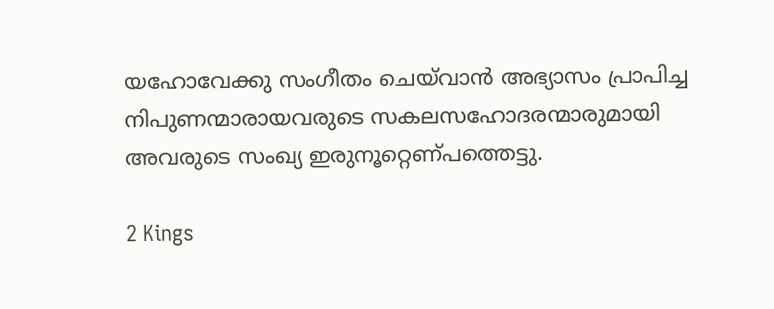യഹോവേക്കു സംഗീതം ചെയ്‍വാൻ അഭ്യാസം പ്രാപിച്ച നിപുണന്മാരായവരുടെ സകലസഹോദരന്മാരുമായി അവരുടെ സംഖ്യ ഇരുനൂറ്റെണ്പത്തെട്ടു.

2 Kings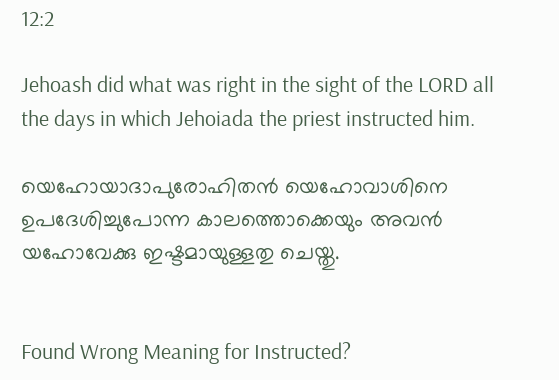12:2

Jehoash did what was right in the sight of the LORD all the days in which Jehoiada the priest instructed him.

യെഹോയാദാപുരോഹിതൻ യെഹോവാശിനെ ഉപദേശിച്ചുപോന്ന കാലത്തൊക്കെയും അവൻ യഹോവേക്കു ഇഷ്ടമായുള്ളതു ചെയ്തു.


Found Wrong Meaning for Instructed?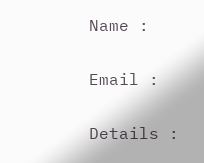Name :

Email :

Details :